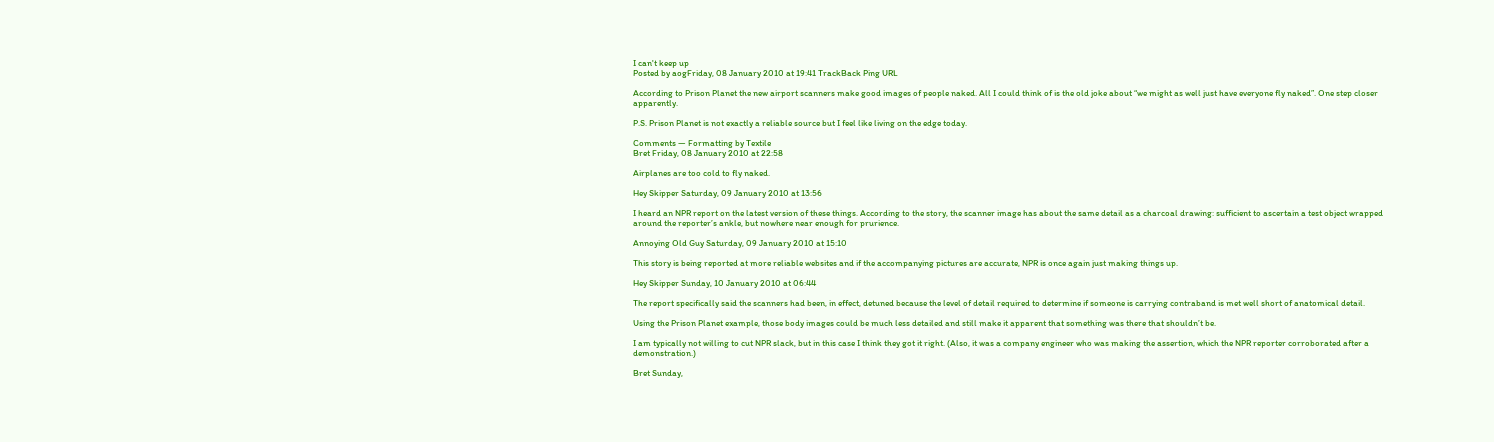I can't keep up
Posted by aogFriday, 08 January 2010 at 19:41 TrackBack Ping URL

According to Prison Planet the new airport scanners make good images of people naked. All I could think of is the old joke about “we might as well just have everyone fly naked”. One step closer apparently.

P.S. Prison Planet is not exactly a reliable source but I feel like living on the edge today.

Comments — Formatting by Textile
Bret Friday, 08 January 2010 at 22:58

Airplanes are too cold to fly naked.

Hey Skipper Saturday, 09 January 2010 at 13:56

I heard an NPR report on the latest version of these things. According to the story, the scanner image has about the same detail as a charcoal drawing: sufficient to ascertain a test object wrapped around the reporter’s ankle, but nowhere near enough for prurience.

Annoying Old Guy Saturday, 09 January 2010 at 15:10

This story is being reported at more reliable websites and if the accompanying pictures are accurate, NPR is once again just making things up.

Hey Skipper Sunday, 10 January 2010 at 06:44

The report specifically said the scanners had been, in effect, detuned because the level of detail required to determine if someone is carrying contraband is met well short of anatomical detail.

Using the Prison Planet example, those body images could be much less detailed and still make it apparent that something was there that shouldn’t be.

I am typically not willing to cut NPR slack, but in this case I think they got it right. (Also, it was a company engineer who was making the assertion, which the NPR reporter corroborated after a demonstration.)

Bret Sunday,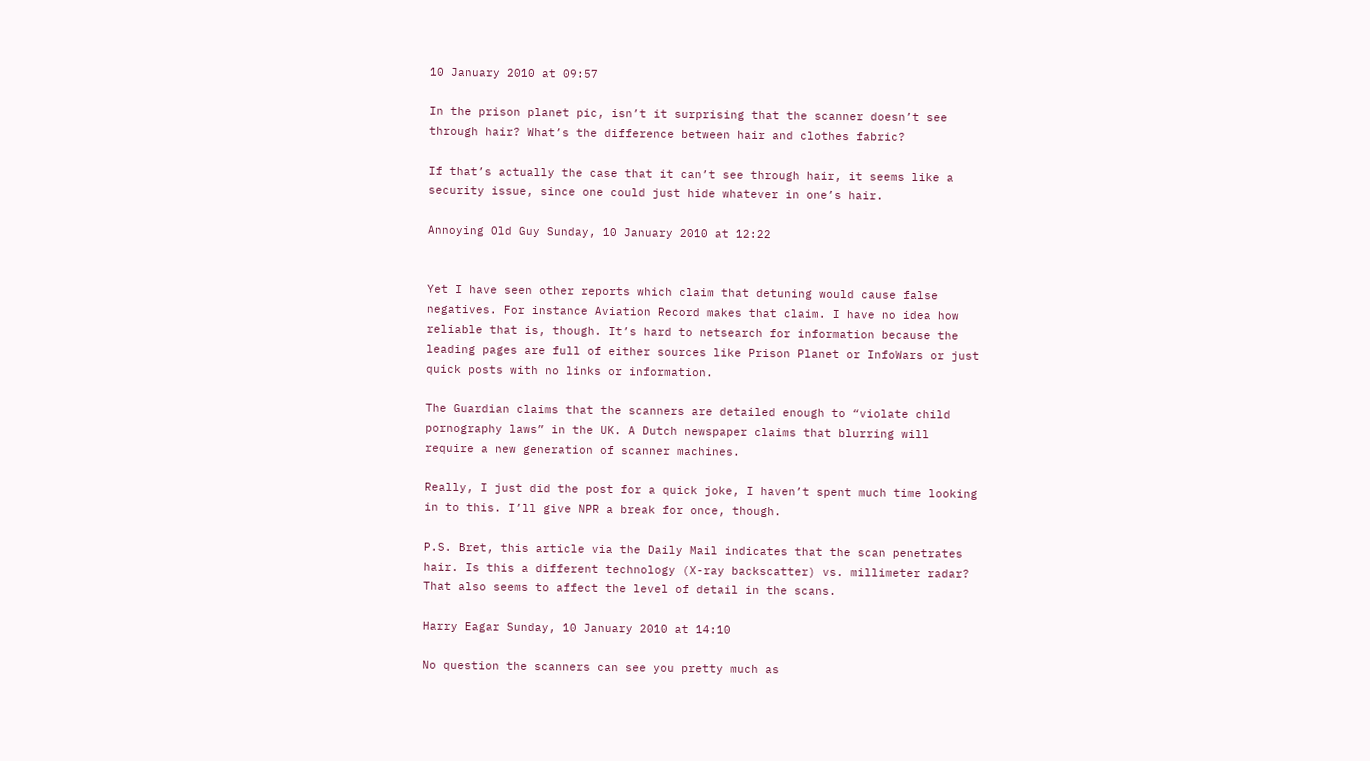10 January 2010 at 09:57

In the prison planet pic, isn’t it surprising that the scanner doesn’t see through hair? What’s the difference between hair and clothes fabric?

If that’s actually the case that it can’t see through hair, it seems like a security issue, since one could just hide whatever in one’s hair.

Annoying Old Guy Sunday, 10 January 2010 at 12:22


Yet I have seen other reports which claim that detuning would cause false negatives. For instance Aviation Record makes that claim. I have no idea how reliable that is, though. It’s hard to netsearch for information because the leading pages are full of either sources like Prison Planet or InfoWars or just quick posts with no links or information.

The Guardian claims that the scanners are detailed enough to “violate child pornography laws” in the UK. A Dutch newspaper claims that blurring will require a new generation of scanner machines.

Really, I just did the post for a quick joke, I haven’t spent much time looking in to this. I’ll give NPR a break for once, though.

P.S. Bret, this article via the Daily Mail indicates that the scan penetrates hair. Is this a different technology (X-ray backscatter) vs. millimeter radar? That also seems to affect the level of detail in the scans.

Harry Eagar Sunday, 10 January 2010 at 14:10

No question the scanners can see you pretty much as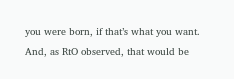you were born, if that’s what you want. And, as RtO observed, that would be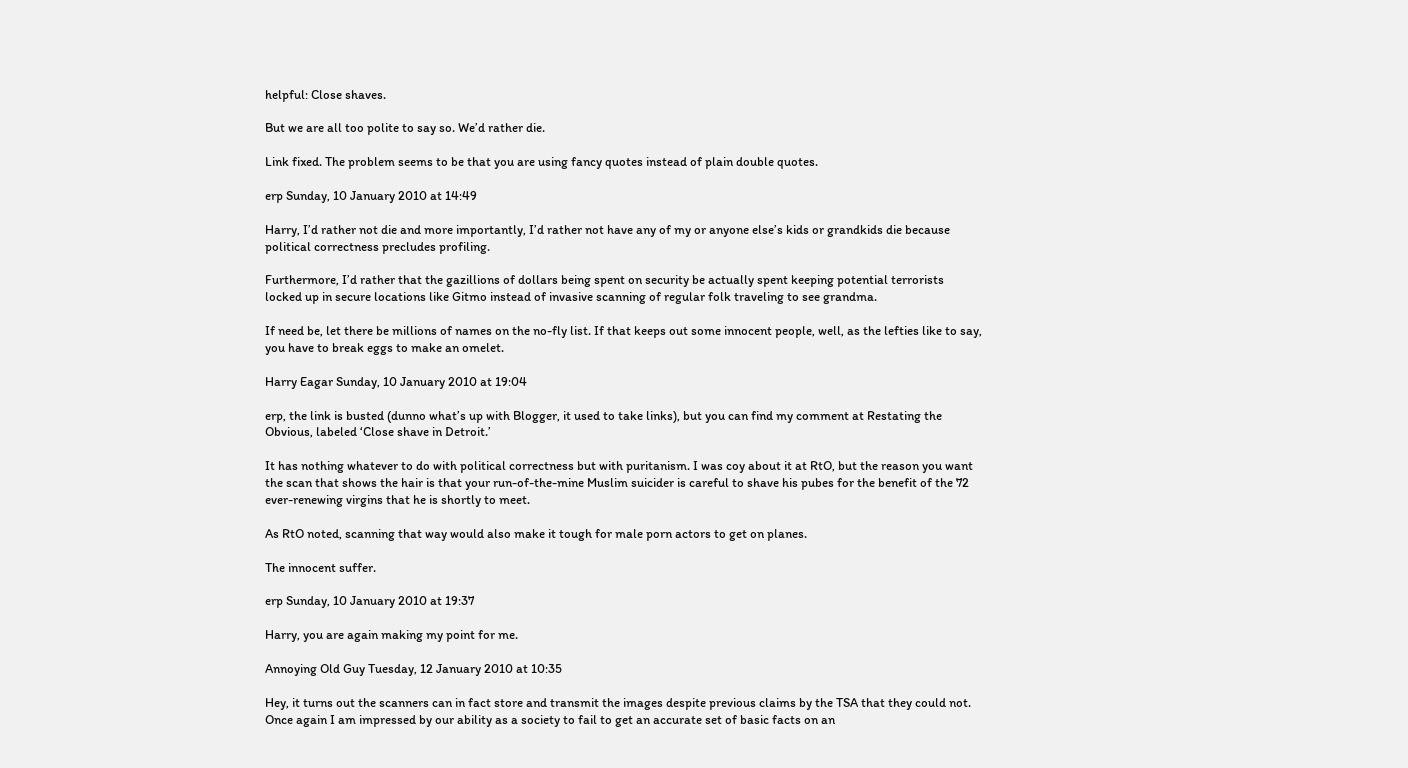helpful: Close shaves.

But we are all too polite to say so. We’d rather die.

Link fixed. The problem seems to be that you are using fancy quotes instead of plain double quotes.

erp Sunday, 10 January 2010 at 14:49

Harry, I’d rather not die and more importantly, I’d rather not have any of my or anyone else’s kids or grandkids die because political correctness precludes profiling.

Furthermore, I’d rather that the gazillions of dollars being spent on security be actually spent keeping potential terrorists locked up in secure locations like Gitmo instead of invasive scanning of regular folk traveling to see grandma.

If need be, let there be millions of names on the no-fly list. If that keeps out some innocent people, well, as the lefties like to say, you have to break eggs to make an omelet.

Harry Eagar Sunday, 10 January 2010 at 19:04

erp, the link is busted (dunno what’s up with Blogger, it used to take links), but you can find my comment at Restating the Obvious, labeled ‘Close shave in Detroit.’

It has nothing whatever to do with political correctness but with puritanism. I was coy about it at RtO, but the reason you want the scan that shows the hair is that your run-of-the-mine Muslim suicider is careful to shave his pubes for the benefit of the 72 ever-renewing virgins that he is shortly to meet.

As RtO noted, scanning that way would also make it tough for male porn actors to get on planes.

The innocent suffer.

erp Sunday, 10 January 2010 at 19:37

Harry, you are again making my point for me.

Annoying Old Guy Tuesday, 12 January 2010 at 10:35

Hey, it turns out the scanners can in fact store and transmit the images despite previous claims by the TSA that they could not. Once again I am impressed by our ability as a society to fail to get an accurate set of basic facts on an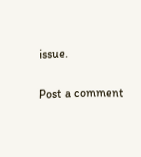issue.

Post a comment